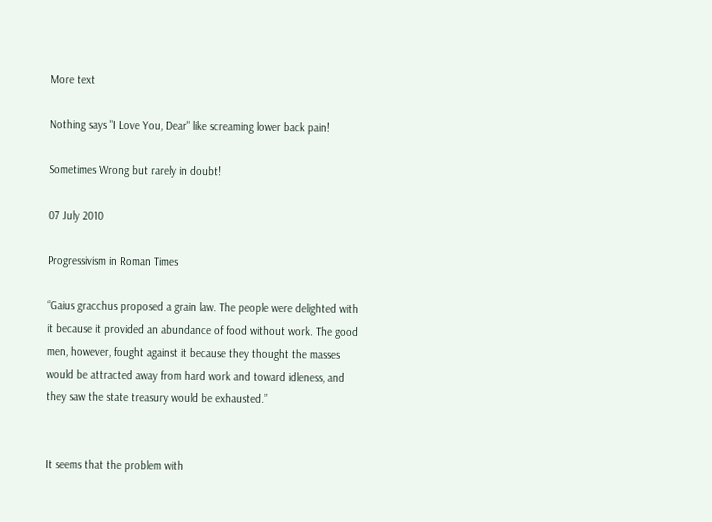More text

Nothing says "I Love You, Dear" like screaming lower back pain!

Sometimes Wrong but rarely in doubt!

07 July 2010

Progressivism in Roman Times

“Gaius gracchus proposed a grain law. The people were delighted with it because it provided an abundance of food without work. The good men, however, fought against it because they thought the masses would be attracted away from hard work and toward idleness, and they saw the state treasury would be exhausted.”


It seems that the problem with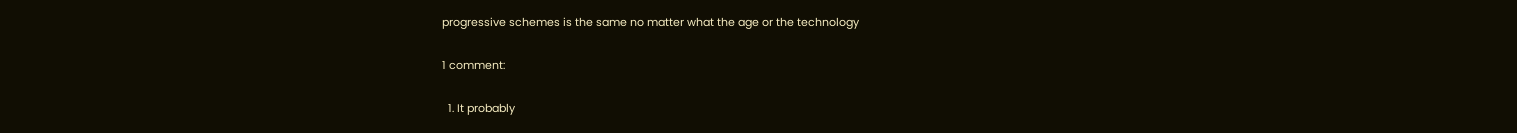progressive schemes is the same no matter what the age or the technology

1 comment:

  1. It probably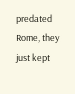predated Rome, they just kept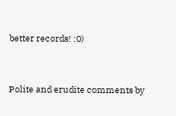better records! :0)


Polite and erudite comments by